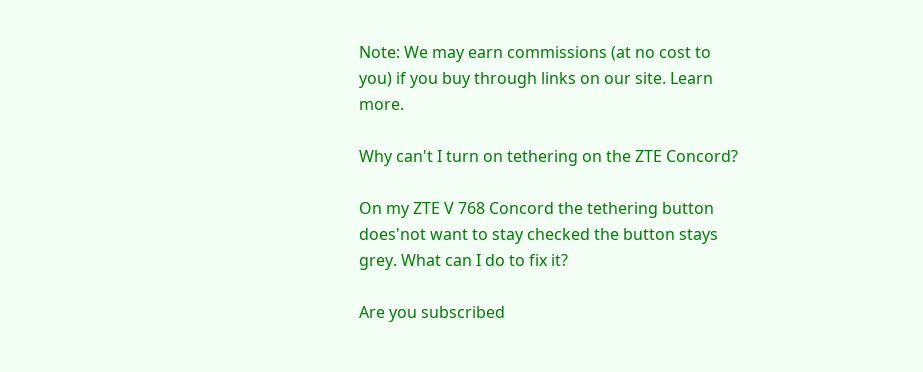Note: We may earn commissions (at no cost to you) if you buy through links on our site. Learn more.

Why can't I turn on tethering on the ZTE Concord?

On my ZTE V 768 Concord the tethering button does'not want to stay checked the button stays grey. What can I do to fix it?

Are you subscribed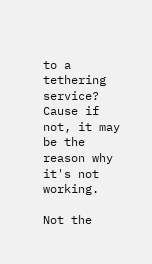to a tethering service? Cause if not, it may be the reason why it's not working.

Not the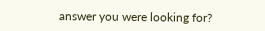answer you were looking for?